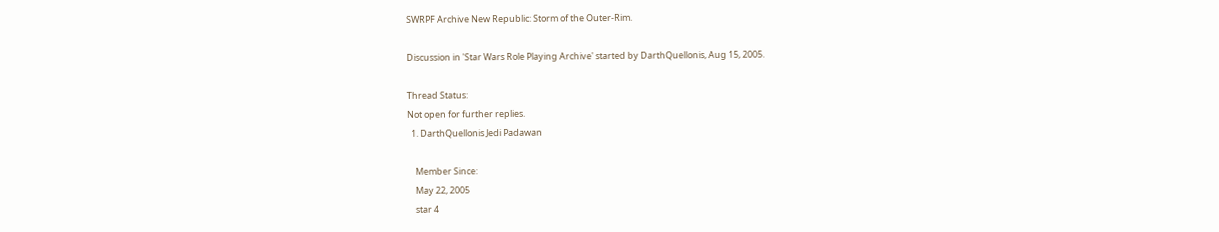SWRPF Archive New Republic: Storm of the Outer-Rim.

Discussion in 'Star Wars Role Playing Archive' started by DarthQuellonis, Aug 15, 2005.

Thread Status:
Not open for further replies.
  1. DarthQuellonis Jedi Padawan

    Member Since:
    May 22, 2005
    star 4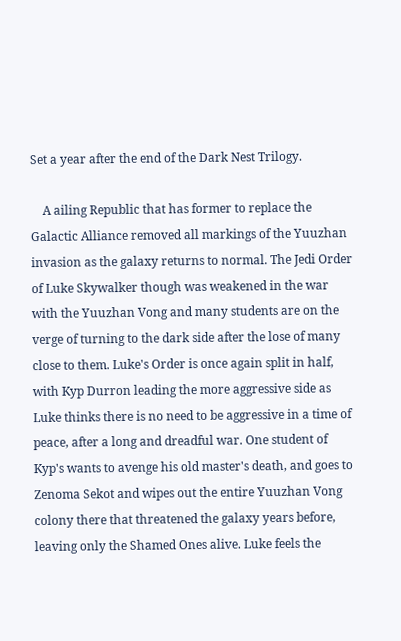Set a year after the end of the Dark Nest Trilogy.

    A ailing Republic that has former to replace the Galactic Alliance removed all markings of the Yuuzhan invasion as the galaxy returns to normal. The Jedi Order of Luke Skywalker though was weakened in the war with the Yuuzhan Vong and many students are on the verge of turning to the dark side after the lose of many close to them. Luke's Order is once again split in half, with Kyp Durron leading the more aggressive side as Luke thinks there is no need to be aggressive in a time of peace, after a long and dreadful war. One student of Kyp's wants to avenge his old master's death, and goes to Zenoma Sekot and wipes out the entire Yuuzhan Vong colony there that threatened the galaxy years before, leaving only the Shamed Ones alive. Luke feels the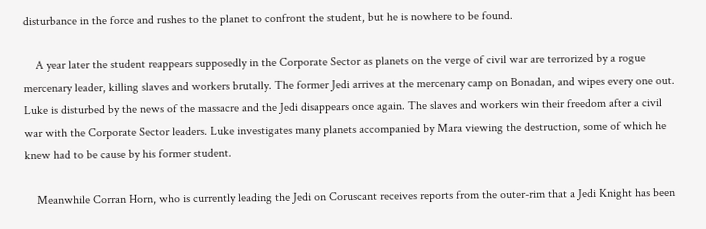disturbance in the force and rushes to the planet to confront the student, but he is nowhere to be found.

    A year later the student reappears supposedly in the Corporate Sector as planets on the verge of civil war are terrorized by a rogue mercenary leader, killing slaves and workers brutally. The former Jedi arrives at the mercenary camp on Bonadan, and wipes every one out. Luke is disturbed by the news of the massacre and the Jedi disappears once again. The slaves and workers win their freedom after a civil war with the Corporate Sector leaders. Luke investigates many planets accompanied by Mara viewing the destruction, some of which he knew had to be cause by his former student.

    Meanwhile Corran Horn, who is currently leading the Jedi on Coruscant receives reports from the outer-rim that a Jedi Knight has been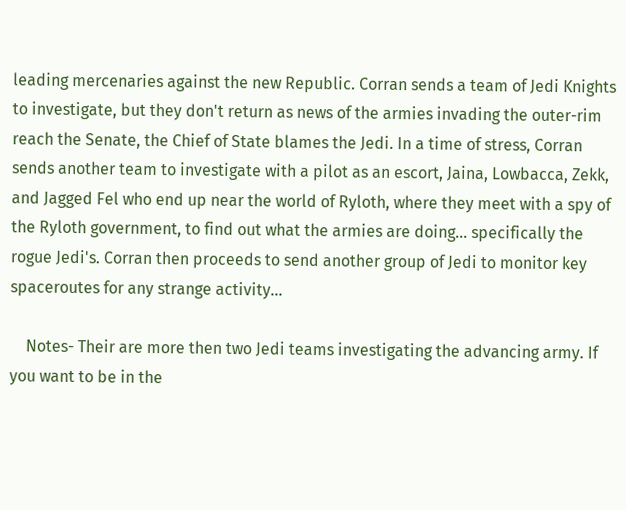leading mercenaries against the new Republic. Corran sends a team of Jedi Knights to investigate, but they don't return as news of the armies invading the outer-rim reach the Senate, the Chief of State blames the Jedi. In a time of stress, Corran sends another team to investigate with a pilot as an escort, Jaina, Lowbacca, Zekk, and Jagged Fel who end up near the world of Ryloth, where they meet with a spy of the Ryloth government, to find out what the armies are doing... specifically the rogue Jedi's. Corran then proceeds to send another group of Jedi to monitor key spaceroutes for any strange activity...

    Notes- Their are more then two Jedi teams investigating the advancing army. If you want to be in the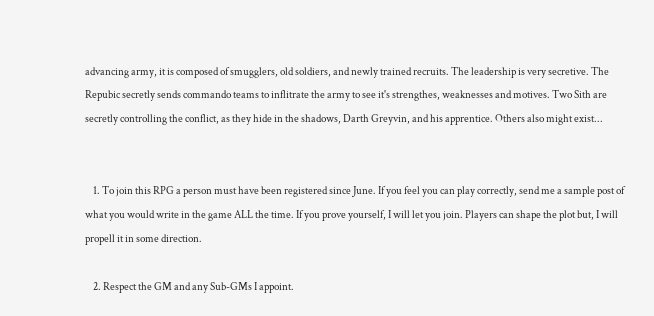advancing army, it is composed of smugglers, old soldiers, and newly trained recruits. The leadership is very secretive. The Repubic secretly sends commando teams to inflitrate the army to see it's strengthes, weaknesses and motives. Two Sith are secretly controlling the conflict, as they hide in the shadows, Darth Greyvin, and his apprentice. Others also might exist...


    1. To join this RPG a person must have been registered since June. If you feel you can play correctly, send me a sample post of what you would write in the game ALL the time. If you prove yourself, I will let you join. Players can shape the plot but, I will propell it in some direction.

    2. Respect the GM and any Sub-GMs I appoint.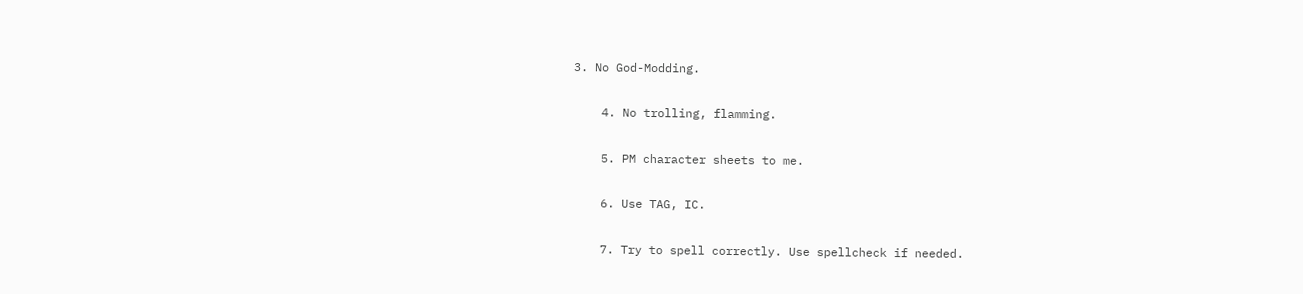3. No God-Modding.

    4. No trolling, flamming.

    5. PM character sheets to me.

    6. Use TAG, IC.

    7. Try to spell correctly. Use spellcheck if needed.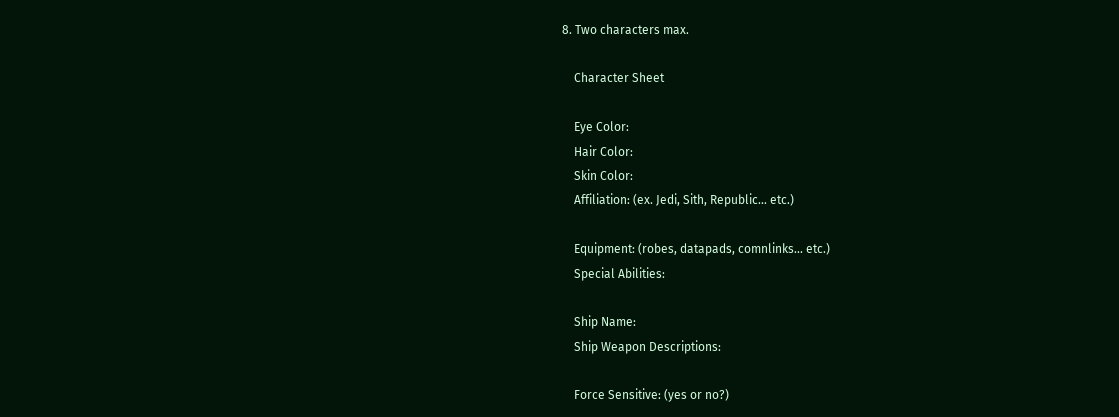8. Two characters max.

    Character Sheet

    Eye Color:
    Hair Color:
    Skin Color:
    Affiliation: (ex. Jedi, Sith, Republic... etc.)

    Equipment: (robes, datapads, comnlinks... etc.)
    Special Abilities:

    Ship Name:
    Ship Weapon Descriptions:

    Force Sensitive: (yes or no?)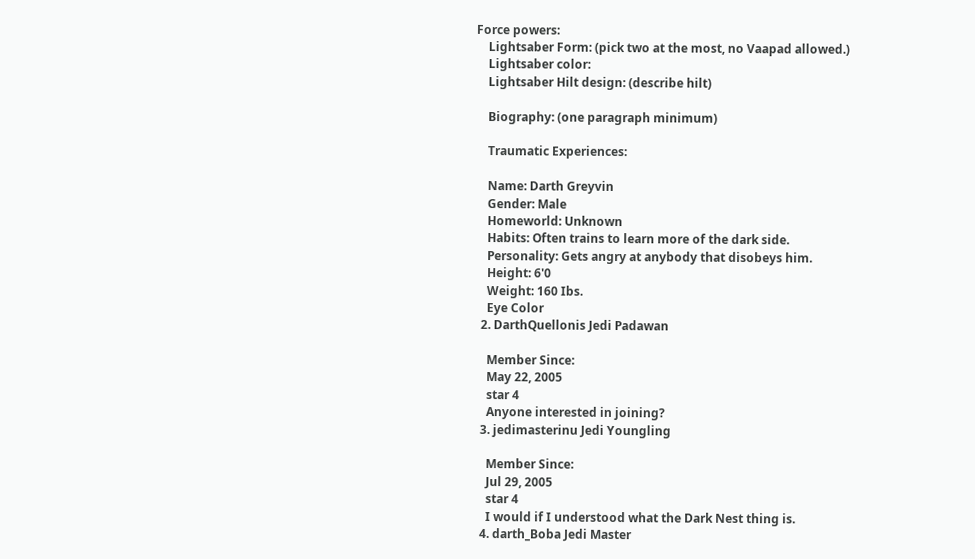Force powers:
    Lightsaber Form: (pick two at the most, no Vaapad allowed.)
    Lightsaber color:
    Lightsaber Hilt design: (describe hilt)

    Biography: (one paragraph minimum)

    Traumatic Experiences:

    Name: Darth Greyvin
    Gender: Male
    Homeworld: Unknown
    Habits: Often trains to learn more of the dark side.
    Personality: Gets angry at anybody that disobeys him.
    Height: 6'0
    Weight: 160 Ibs.
    Eye Color
  2. DarthQuellonis Jedi Padawan

    Member Since:
    May 22, 2005
    star 4
    Anyone interested in joining?
  3. jedimasterinu Jedi Youngling

    Member Since:
    Jul 29, 2005
    star 4
    I would if I understood what the Dark Nest thing is.
  4. darth_Boba Jedi Master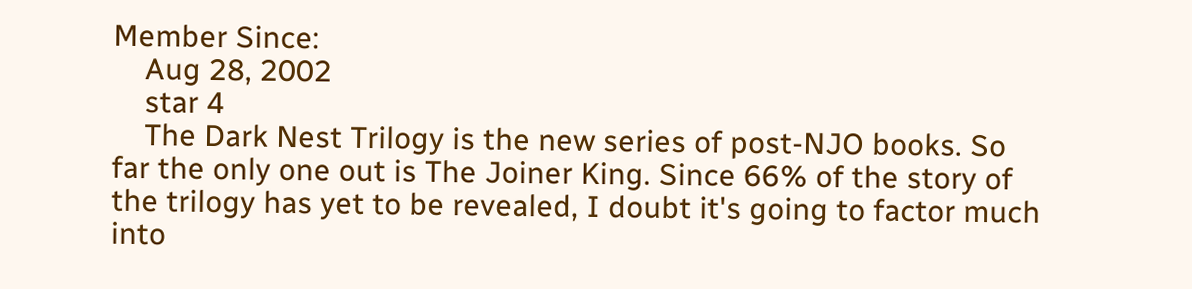Member Since:
    Aug 28, 2002
    star 4
    The Dark Nest Trilogy is the new series of post-NJO books. So far the only one out is The Joiner King. Since 66% of the story of the trilogy has yet to be revealed, I doubt it's going to factor much into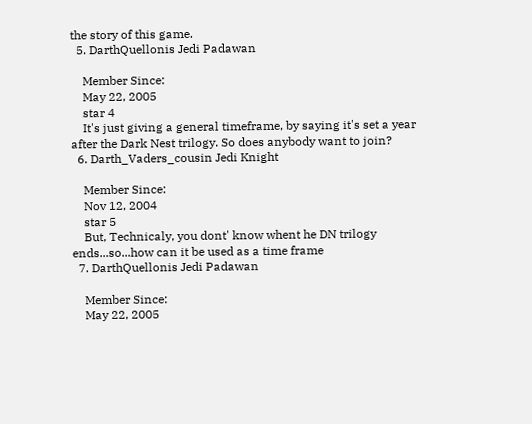the story of this game.
  5. DarthQuellonis Jedi Padawan

    Member Since:
    May 22, 2005
    star 4
    It's just giving a general timeframe, by saying it's set a year after the Dark Nest trilogy. So does anybody want to join?
  6. Darth_Vaders_cousin Jedi Knight

    Member Since:
    Nov 12, 2004
    star 5
    But, Technicaly, you dont' know whent he DN trilogy ends...so...how can it be used as a time frame
  7. DarthQuellonis Jedi Padawan

    Member Since:
    May 22, 2005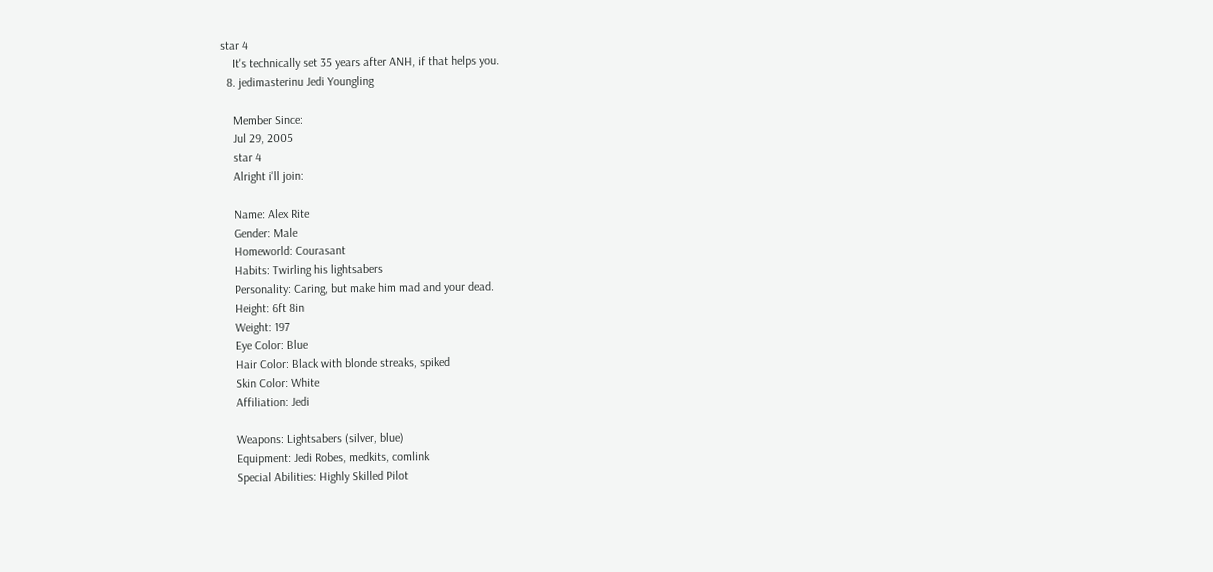star 4
    It's technically set 35 years after ANH, if that helps you.
  8. jedimasterinu Jedi Youngling

    Member Since:
    Jul 29, 2005
    star 4
    Alright i'll join:

    Name: Alex Rite
    Gender: Male
    Homeworld: Courasant
    Habits: Twirling his lightsabers
    Personality: Caring, but make him mad and your dead.
    Height: 6ft 8in
    Weight: 197
    Eye Color: Blue
    Hair Color: Black with blonde streaks, spiked
    Skin Color: White
    Affiliation: Jedi

    Weapons: Lightsabers (silver, blue)
    Equipment: Jedi Robes, medkits, comlink
    Special Abilities: Highly Skilled Pilot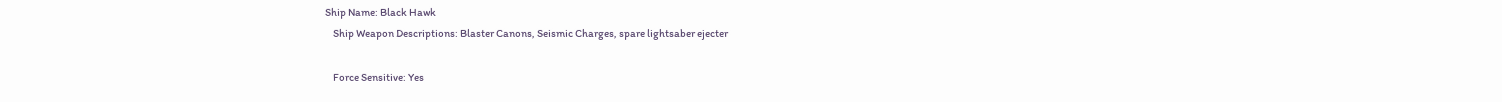Ship Name: Black Hawk
    Ship Weapon Descriptions: Blaster Canons, Seismic Charges, spare lightsaber ejecter

    Force Sensitive: Yes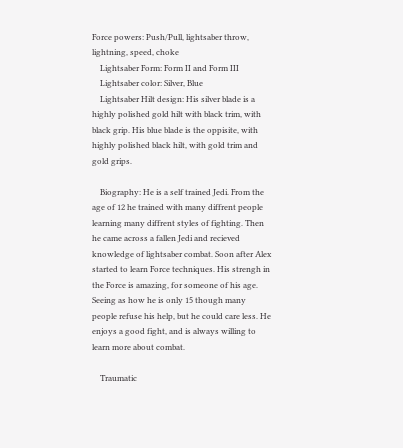Force powers: Push/Pull, lightsaber throw, lightning, speed, choke
    Lightsaber Form: Form II and Form III
    Lightsaber color: Silver, Blue
    Lightsaber Hilt design: His silver blade is a highly polished gold hilt with black trim, with black grip. His blue blade is the oppisite, with highly polished black hilt, with gold trim and gold grips.

    Biography: He is a self trained Jedi. From the age of 12 he trained with many diffrent people learning many diffrent styles of fighting. Then he came across a fallen Jedi and recieved knowledge of lightsaber combat. Soon after Alex started to learn Force techniques. His strengh in the Force is amazing, for someone of his age. Seeing as how he is only 15 though many people refuse his help, but he could care less. He enjoys a good fight, and is always willing to learn more about combat.

    Traumatic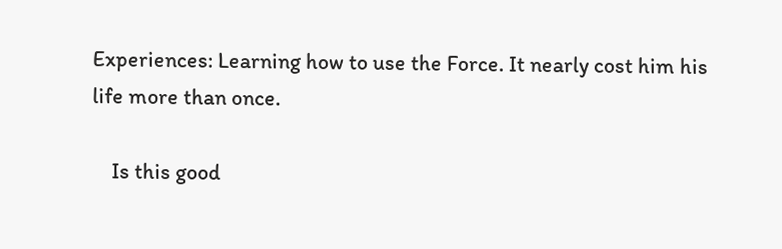Experiences: Learning how to use the Force. It nearly cost him his life more than once.

    Is this good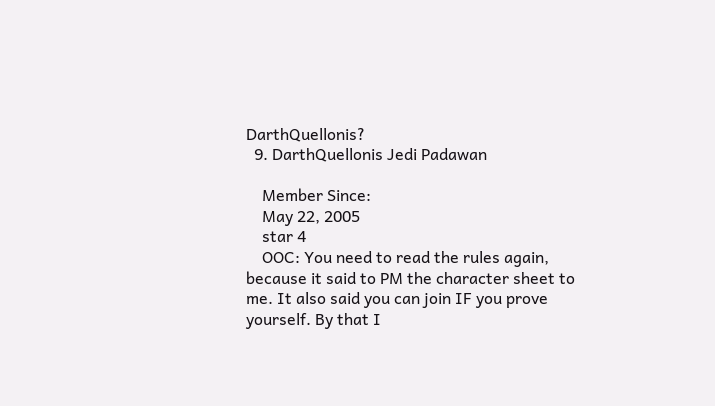DarthQuellonis?
  9. DarthQuellonis Jedi Padawan

    Member Since:
    May 22, 2005
    star 4
    OOC: You need to read the rules again, because it said to PM the character sheet to me. It also said you can join IF you prove yourself. By that I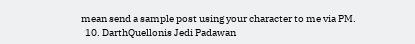mean send a sample post using your character to me via PM.
  10. DarthQuellonis Jedi Padawan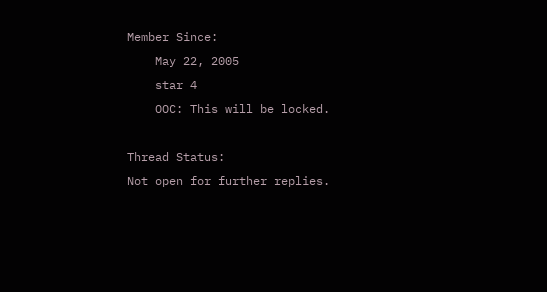Member Since:
    May 22, 2005
    star 4
    OOC: This will be locked.

Thread Status:
Not open for further replies.